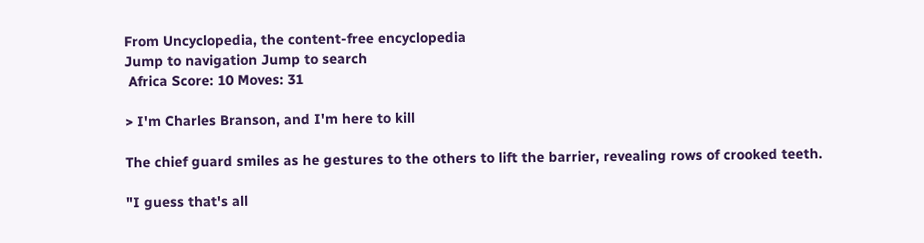From Uncyclopedia, the content-free encyclopedia
Jump to navigation Jump to search
 Africa Score: 10 Moves: 31

> I'm Charles Branson, and I'm here to kill

The chief guard smiles as he gestures to the others to lift the barrier, revealing rows of crooked teeth.

"I guess that's all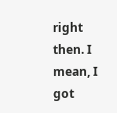right then. I mean, I got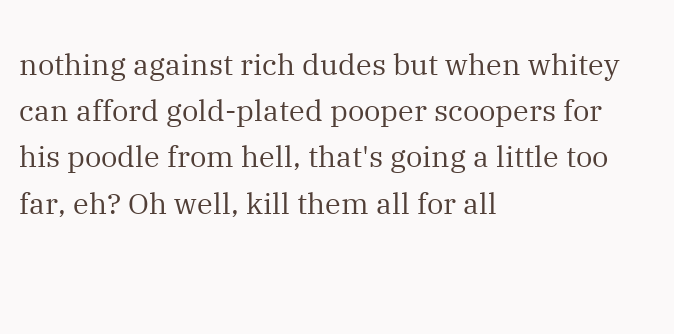nothing against rich dudes but when whitey can afford gold-plated pooper scoopers for his poodle from hell, that's going a little too far, eh? Oh well, kill them all for all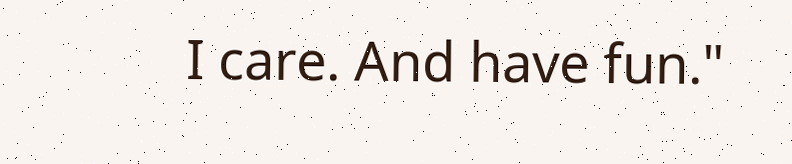I care. And have fun."